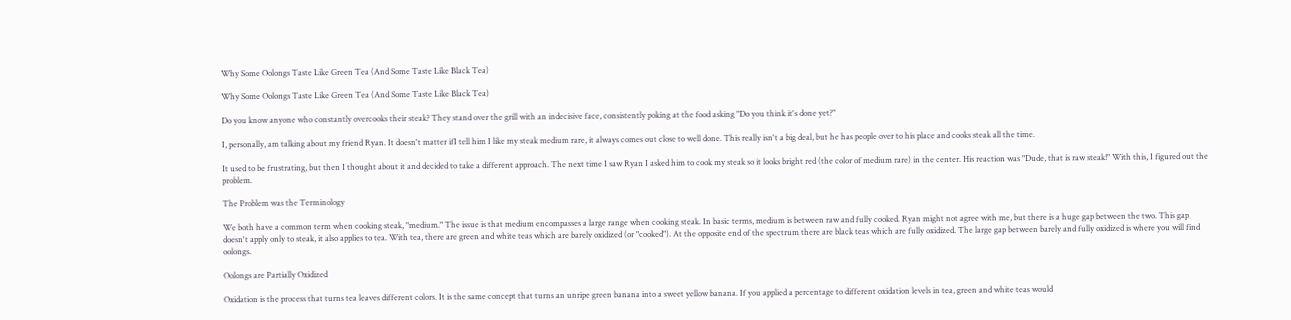Why Some Oolongs Taste Like Green Tea (And Some Taste Like Black Tea)

Why Some Oolongs Taste Like Green Tea (And Some Taste Like Black Tea)

Do you know anyone who constantly overcooks their steak? They stand over the grill with an indecisive face, consistently poking at the food asking "Do you think it's done yet?"

I, personally, am talking about my friend Ryan. It doesn't matter ifI tell him I like my steak medium rare, it always comes out close to well done. This really isn't a big deal, but he has people over to his place and cooks steak all the time.

It used to be frustrating, but then I thought about it and decided to take a different approach. The next time I saw Ryan I asked him to cook my steak so it looks bright red (the color of medium rare) in the center. His reaction was "Dude, that is raw steak!" With this, I figured out the problem.

The Problem was the Terminology

We both have a common term when cooking steak, "medium." The issue is that medium encompasses a large range when cooking steak. In basic terms, medium is between raw and fully cooked. Ryan might not agree with me, but there is a huge gap between the two. This gap doesn't apply only to steak, it also applies to tea. With tea, there are green and white teas which are barely oxidized (or "cooked"). At the opposite end of the spectrum there are black teas which are fully oxidized. The large gap between barely and fully oxidized is where you will find oolongs.

Oolongs are Partially Oxidized

Oxidation is the process that turns tea leaves different colors. It is the same concept that turns an unripe green banana into a sweet yellow banana. If you applied a percentage to different oxidation levels in tea, green and white teas would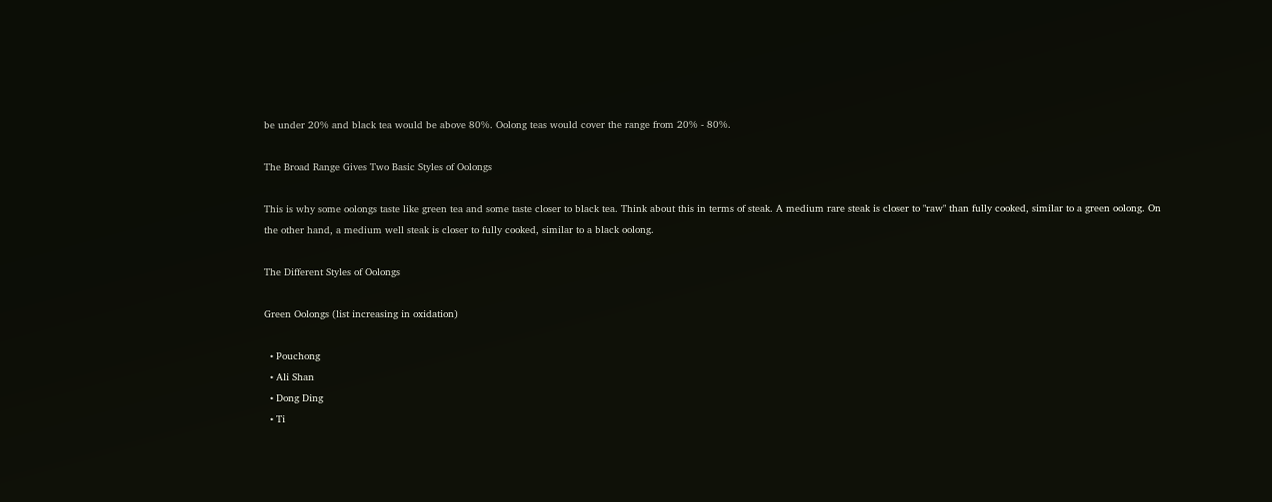be under 20% and black tea would be above 80%. Oolong teas would cover the range from 20% - 80%.

The Broad Range Gives Two Basic Styles of Oolongs

This is why some oolongs taste like green tea and some taste closer to black tea. Think about this in terms of steak. A medium rare steak is closer to "raw" than fully cooked, similar to a green oolong. On the other hand, a medium well steak is closer to fully cooked, similar to a black oolong.

The Different Styles of Oolongs

Green Oolongs (list increasing in oxidation)

  • Pouchong
  • Ali Shan
  • Dong Ding
  • Ti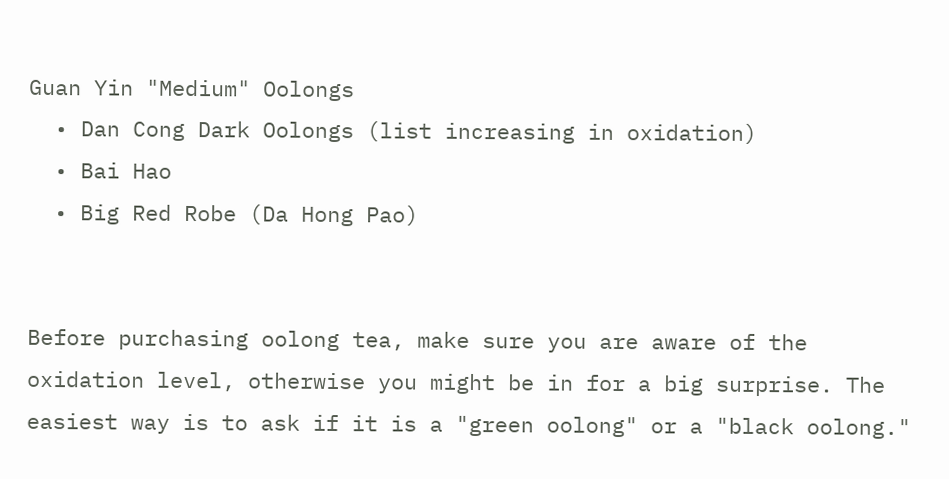Guan Yin "Medium" Oolongs
  • Dan Cong Dark Oolongs (list increasing in oxidation)
  • Bai Hao
  • Big Red Robe (Da Hong Pao)


Before purchasing oolong tea, make sure you are aware of the oxidation level, otherwise you might be in for a big surprise. The easiest way is to ask if it is a "green oolong" or a "black oolong."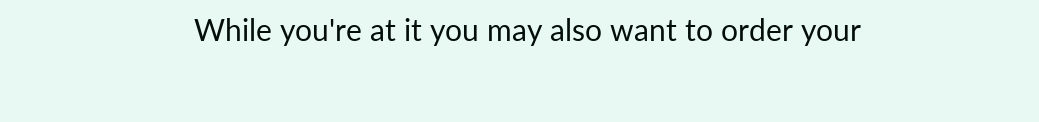While you're at it you may also want to order your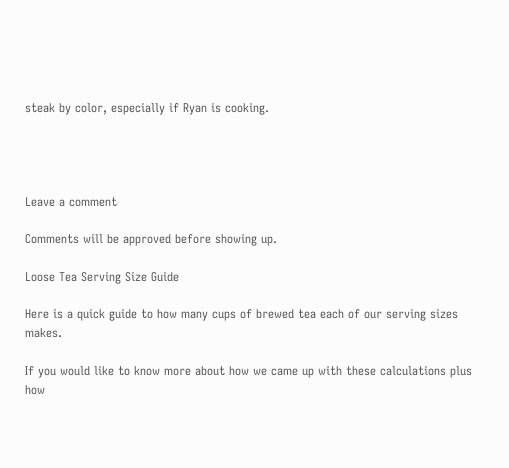steak by color, especially if Ryan is cooking.




Leave a comment

Comments will be approved before showing up.

Loose Tea Serving Size Guide

Here is a quick guide to how many cups of brewed tea each of our serving sizes makes.

If you would like to know more about how we came up with these calculations plus how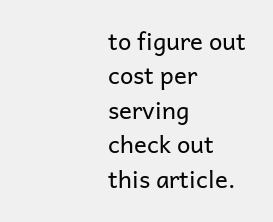to figure out cost per serving check out this article.